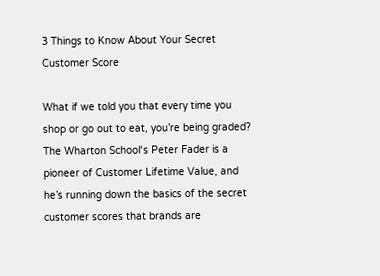3 Things to Know About Your Secret Customer Score

What if we told you that every time you shop or go out to eat, you’re being graded? The Wharton School‘s Peter Fader is a pioneer of Customer Lifetime Value, and he’s running down the basics of the secret customer scores that brands are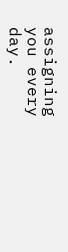assigning you every day.